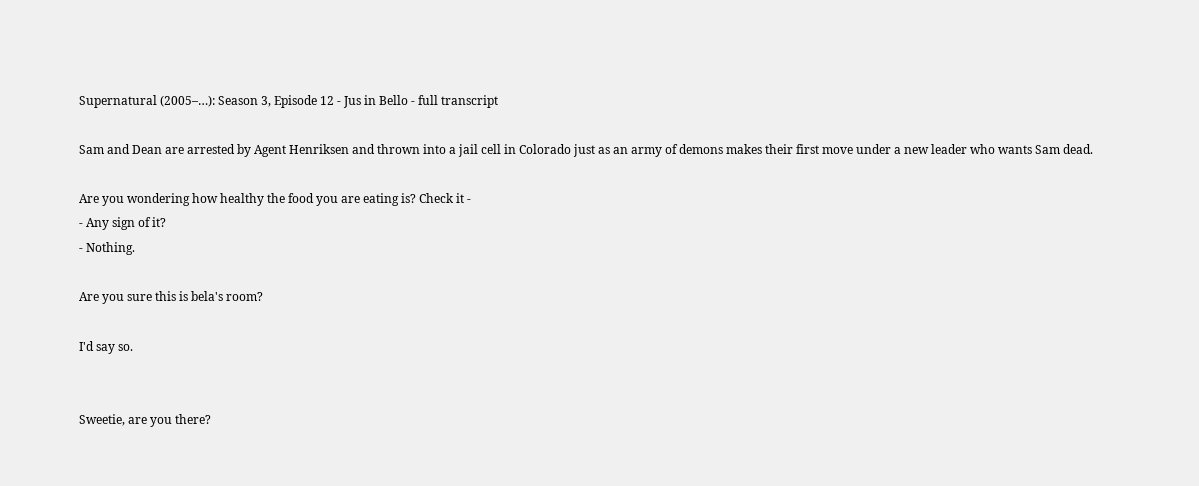Supernatural (2005–…): Season 3, Episode 12 - Jus in Bello - full transcript

Sam and Dean are arrested by Agent Henriksen and thrown into a jail cell in Colorado just as an army of demons makes their first move under a new leader who wants Sam dead.

Are you wondering how healthy the food you are eating is? Check it -
- Any sign of it?
- Nothing.

Are you sure this is bela's room?

I'd say so.


Sweetie, are you there?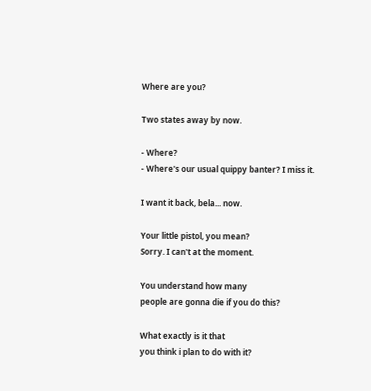Where are you?

Two states away by now.

- Where?
- Where's our usual quippy banter? I miss it.

I want it back, bela... now.

Your little pistol, you mean?
Sorry. I can't at the moment.

You understand how many
people are gonna die if you do this?

What exactly is it that
you think i plan to do with it?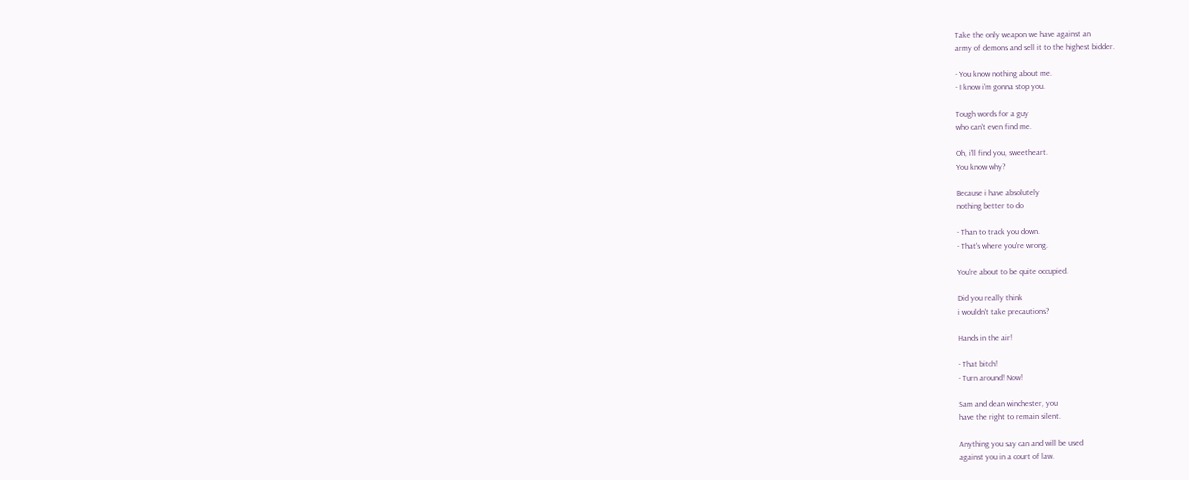Take the only weapon we have against an
army of demons and sell it to the highest bidder.

- You know nothing about me.
- I know i'm gonna stop you.

Tough words for a guy
who can't even find me.

Oh, i'll find you, sweetheart.
You know why?

Because i have absolutely
nothing better to do

- Than to track you down.
- That's where you're wrong.

You're about to be quite occupied.

Did you really think
i wouldn't take precautions?

Hands in the air!

- That bitch!
- Turn around! Now!

Sam and dean winchester, you
have the right to remain silent.

Anything you say can and will be used
against you in a court of law.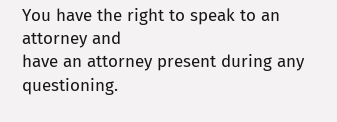You have the right to speak to an attorney and
have an attorney present during any questioning.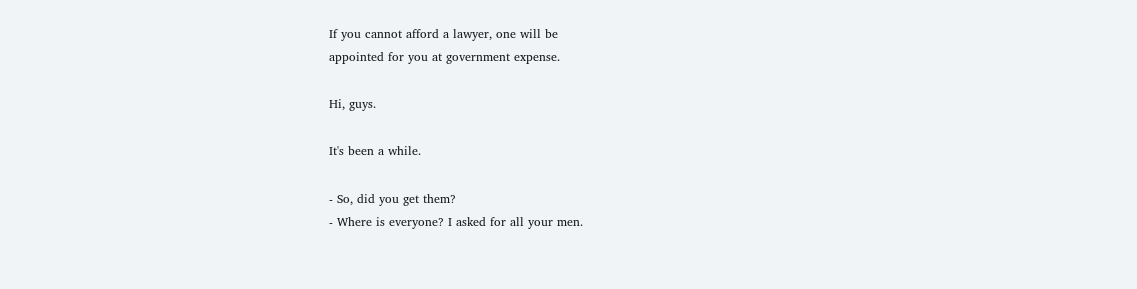If you cannot afford a lawyer, one will be
appointed for you at government expense.

Hi, guys.

It's been a while.

- So, did you get them?
- Where is everyone? I asked for all your men.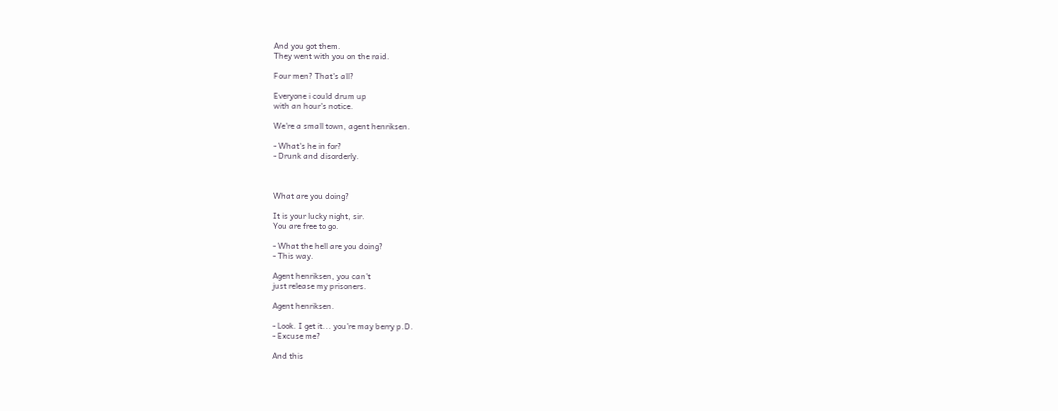And you got them.
They went with you on the raid.

Four men? That's all?

Everyone i could drum up
with an hour's notice.

We're a small town, agent henriksen.

- What's he in for?
- Drunk and disorderly.



What are you doing?

It is your lucky night, sir.
You are free to go.

- What the hell are you doing?
- This way.

Agent henriksen, you can't
just release my prisoners.

Agent henriksen.

- Look. I get it... you're may berry p.D.
- Excuse me?

And this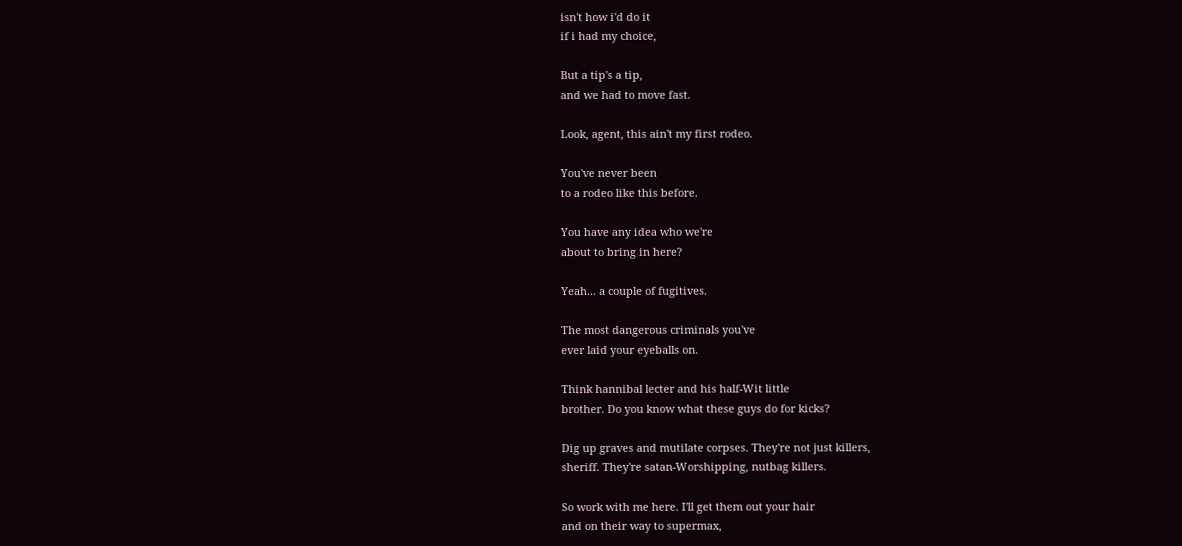isn't how i'd do it
if i had my choice,

But a tip's a tip,
and we had to move fast.

Look, agent, this ain't my first rodeo.

You've never been
to a rodeo like this before.

You have any idea who we're
about to bring in here?

Yeah... a couple of fugitives.

The most dangerous criminals you've
ever laid your eyeballs on.

Think hannibal lecter and his half-Wit little
brother. Do you know what these guys do for kicks?

Dig up graves and mutilate corpses. They're not just killers,
sheriff. They're satan-Worshipping, nutbag killers.

So work with me here. I'll get them out your hair
and on their way to supermax,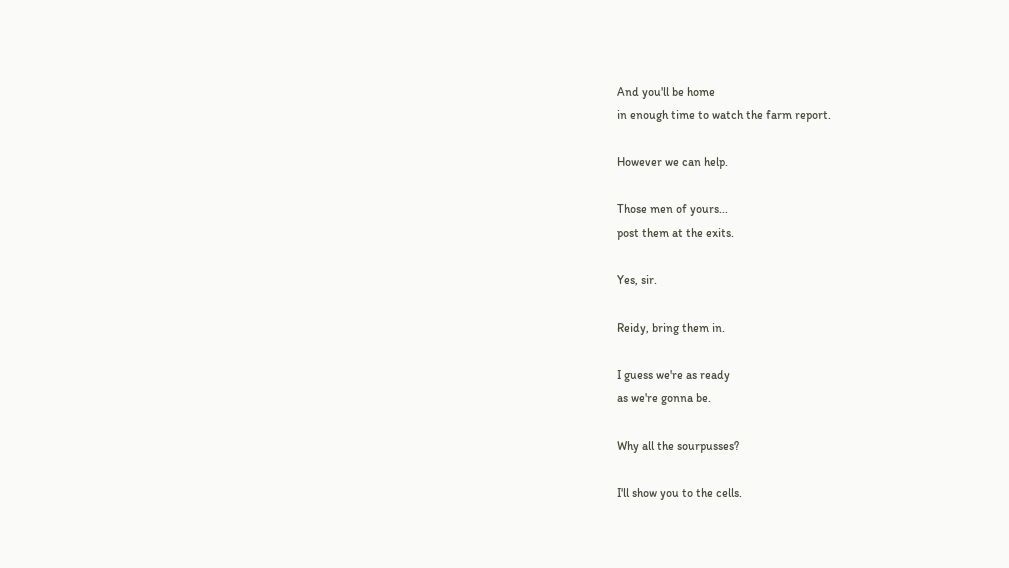And you'll be home
in enough time to watch the farm report.

However we can help.

Those men of yours...
post them at the exits.

Yes, sir.

Reidy, bring them in.

I guess we're as ready
as we're gonna be.

Why all the sourpusses?

I'll show you to the cells.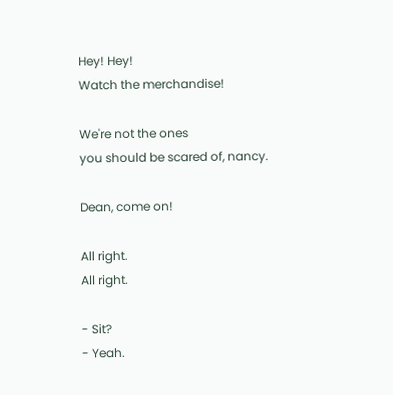Hey! Hey!
Watch the merchandise!

We're not the ones
you should be scared of, nancy.

Dean, come on!

All right.
All right.

- Sit?
- Yeah.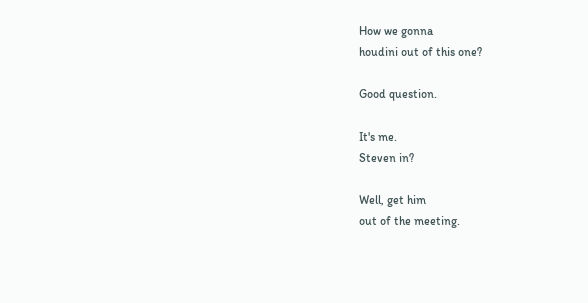How we gonna
houdini out of this one?

Good question.

It's me.
Steven in?

Well, get him
out of the meeting.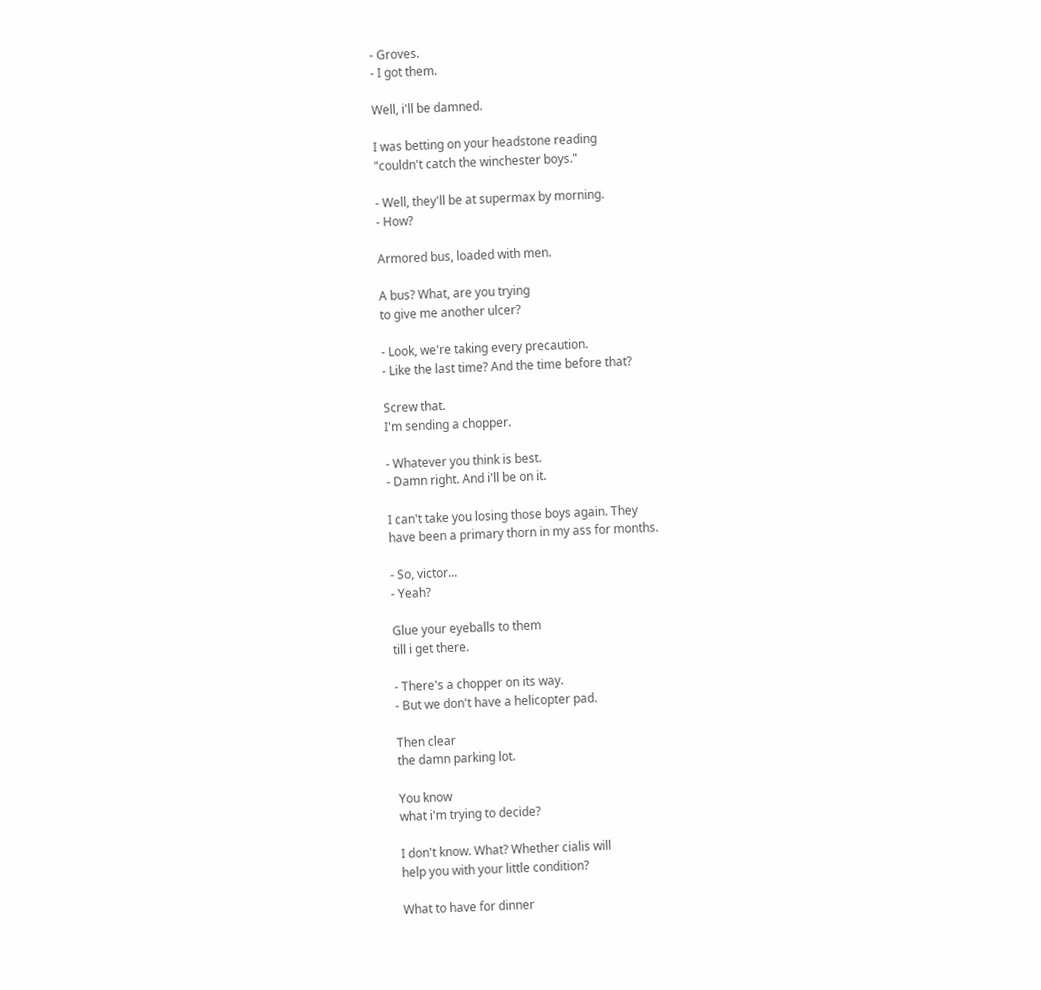- Groves.
- I got them.

Well, i'll be damned.

I was betting on your headstone reading
"couldn't catch the winchester boys."

- Well, they'll be at supermax by morning.
- How?

Armored bus, loaded with men.

A bus? What, are you trying
to give me another ulcer?

- Look, we're taking every precaution.
- Like the last time? And the time before that?

Screw that.
I'm sending a chopper.

- Whatever you think is best.
- Damn right. And i'll be on it.

I can't take you losing those boys again. They
have been a primary thorn in my ass for months.

- So, victor...
- Yeah?

Glue your eyeballs to them
till i get there.

- There's a chopper on its way.
- But we don't have a helicopter pad.

Then clear
the damn parking lot.

You know
what i'm trying to decide?

I don't know. What? Whether cialis will
help you with your little condition?

What to have for dinner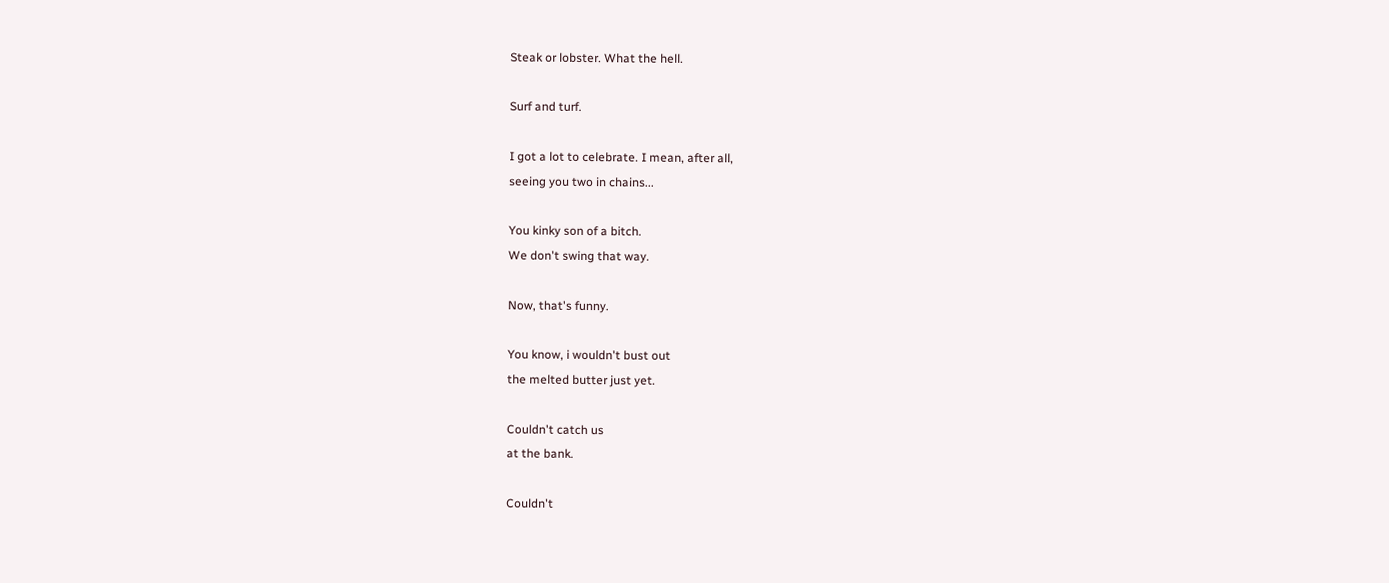Steak or lobster. What the hell.

Surf and turf.

I got a lot to celebrate. I mean, after all,
seeing you two in chains...

You kinky son of a bitch.
We don't swing that way.

Now, that's funny.

You know, i wouldn't bust out
the melted butter just yet.

Couldn't catch us
at the bank.

Couldn't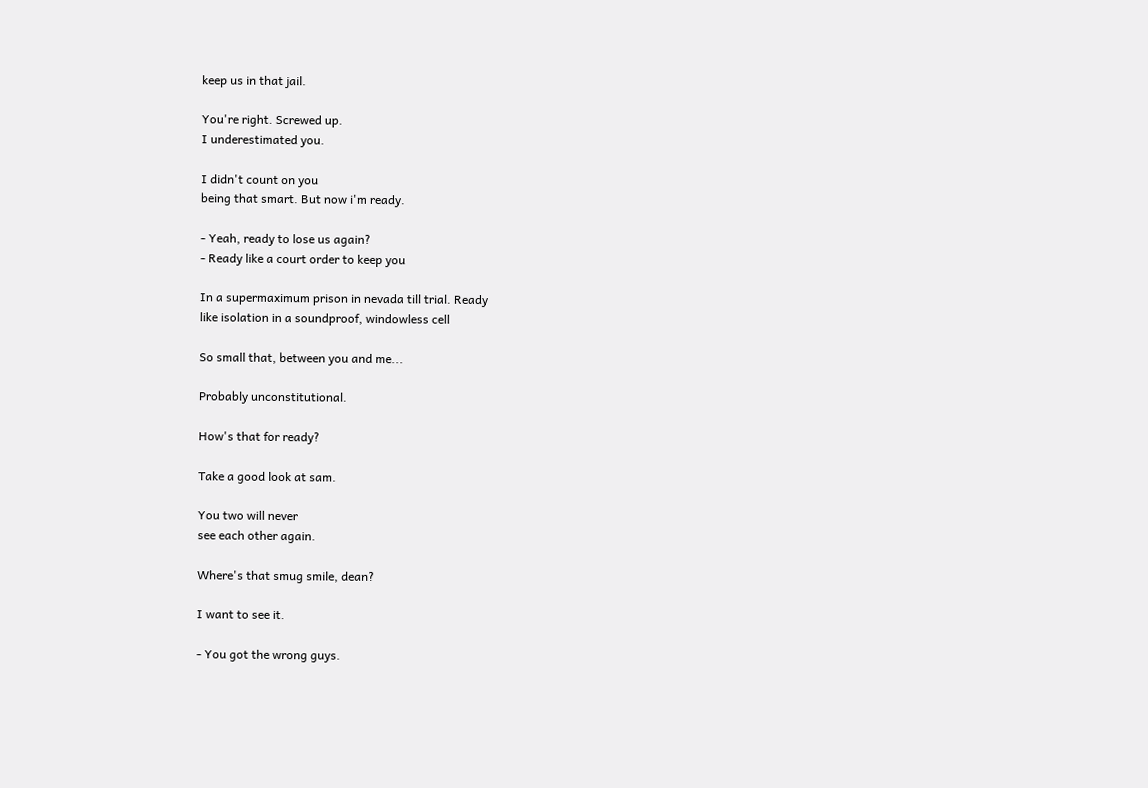keep us in that jail.

You're right. Screwed up.
I underestimated you.

I didn't count on you
being that smart. But now i'm ready.

- Yeah, ready to lose us again?
- Ready like a court order to keep you

In a supermaximum prison in nevada till trial. Ready
like isolation in a soundproof, windowless cell

So small that, between you and me...

Probably unconstitutional.

How's that for ready?

Take a good look at sam.

You two will never
see each other again.

Where's that smug smile, dean?

I want to see it.

- You got the wrong guys.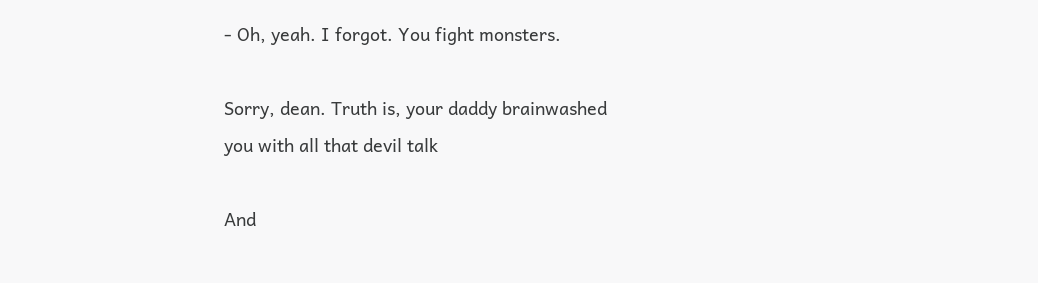- Oh, yeah. I forgot. You fight monsters.

Sorry, dean. Truth is, your daddy brainwashed
you with all that devil talk

And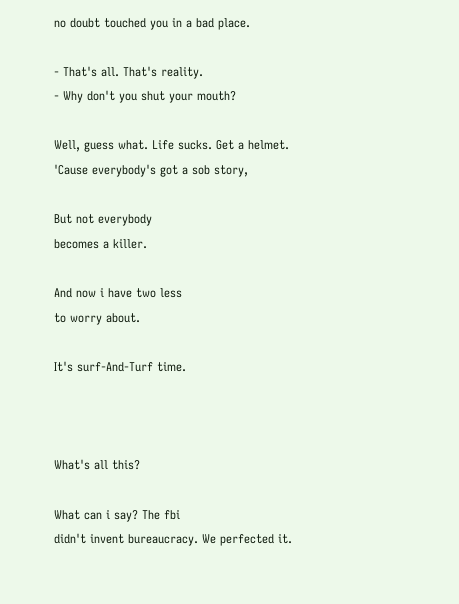no doubt touched you in a bad place.

- That's all. That's reality.
- Why don't you shut your mouth?

Well, guess what. Life sucks. Get a helmet.
'Cause everybody's got a sob story,

But not everybody
becomes a killer.

And now i have two less
to worry about.

It's surf-And-Turf time.



What's all this?

What can i say? The fbi
didn't invent bureaucracy. We perfected it.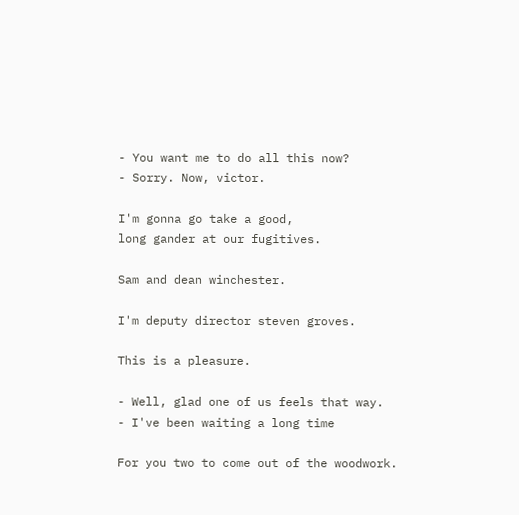- You want me to do all this now?
- Sorry. Now, victor.

I'm gonna go take a good,
long gander at our fugitives.

Sam and dean winchester.

I'm deputy director steven groves.

This is a pleasure.

- Well, glad one of us feels that way.
- I've been waiting a long time

For you two to come out of the woodwork.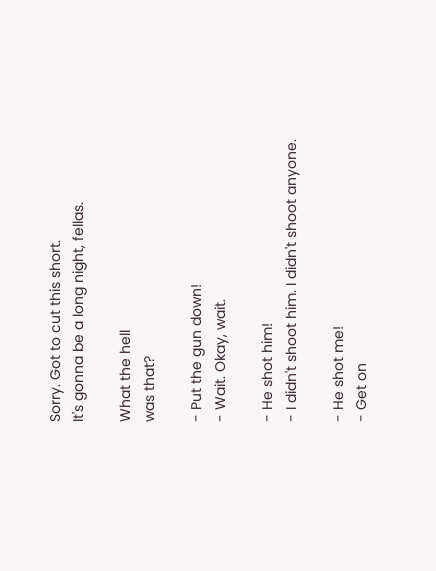Sorry. Got to cut this short.
It's gonna be a long night, fellas.

What the hell
was that?

- Put the gun down!
- Wait. Okay, wait.

- He shot him!
- I didn't shoot him. I didn't shoot anyone.

- He shot me!
- Get on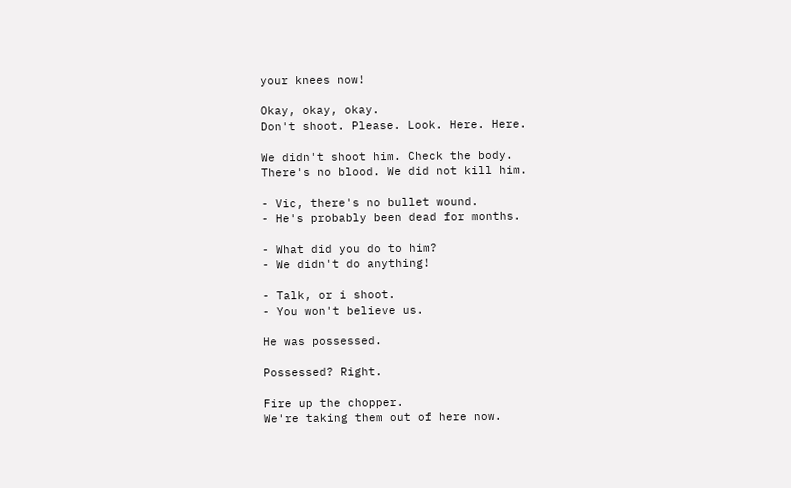your knees now!

Okay, okay, okay.
Don't shoot. Please. Look. Here. Here.

We didn't shoot him. Check the body.
There's no blood. We did not kill him.

- Vic, there's no bullet wound.
- He's probably been dead for months.

- What did you do to him?
- We didn't do anything!

- Talk, or i shoot.
- You won't believe us.

He was possessed.

Possessed? Right.

Fire up the chopper.
We're taking them out of here now.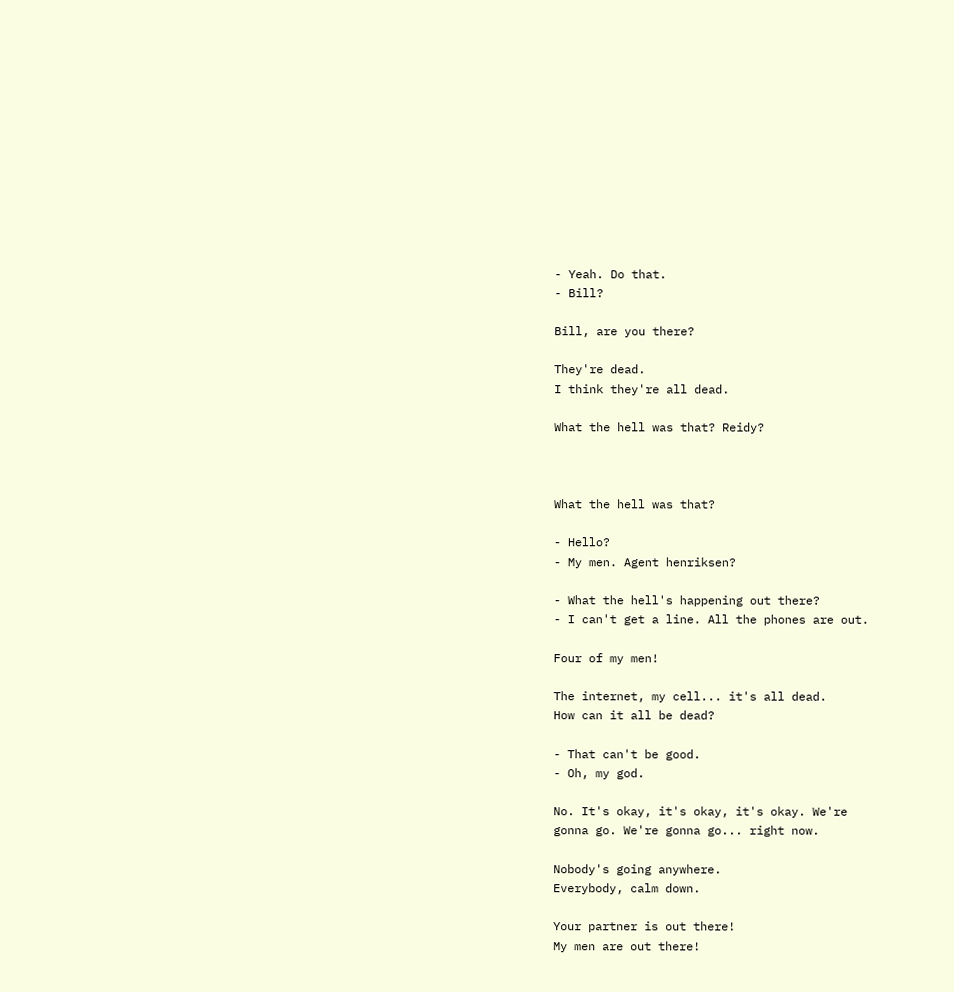- Yeah. Do that.
- Bill?

Bill, are you there?

They're dead.
I think they're all dead.

What the hell was that? Reidy?



What the hell was that?

- Hello?
- My men. Agent henriksen?

- What the hell's happening out there?
- I can't get a line. All the phones are out.

Four of my men!

The internet, my cell... it's all dead.
How can it all be dead?

- That can't be good.
- Oh, my god.

No. It's okay, it's okay, it's okay. We're
gonna go. We're gonna go... right now.

Nobody's going anywhere.
Everybody, calm down.

Your partner is out there!
My men are out there!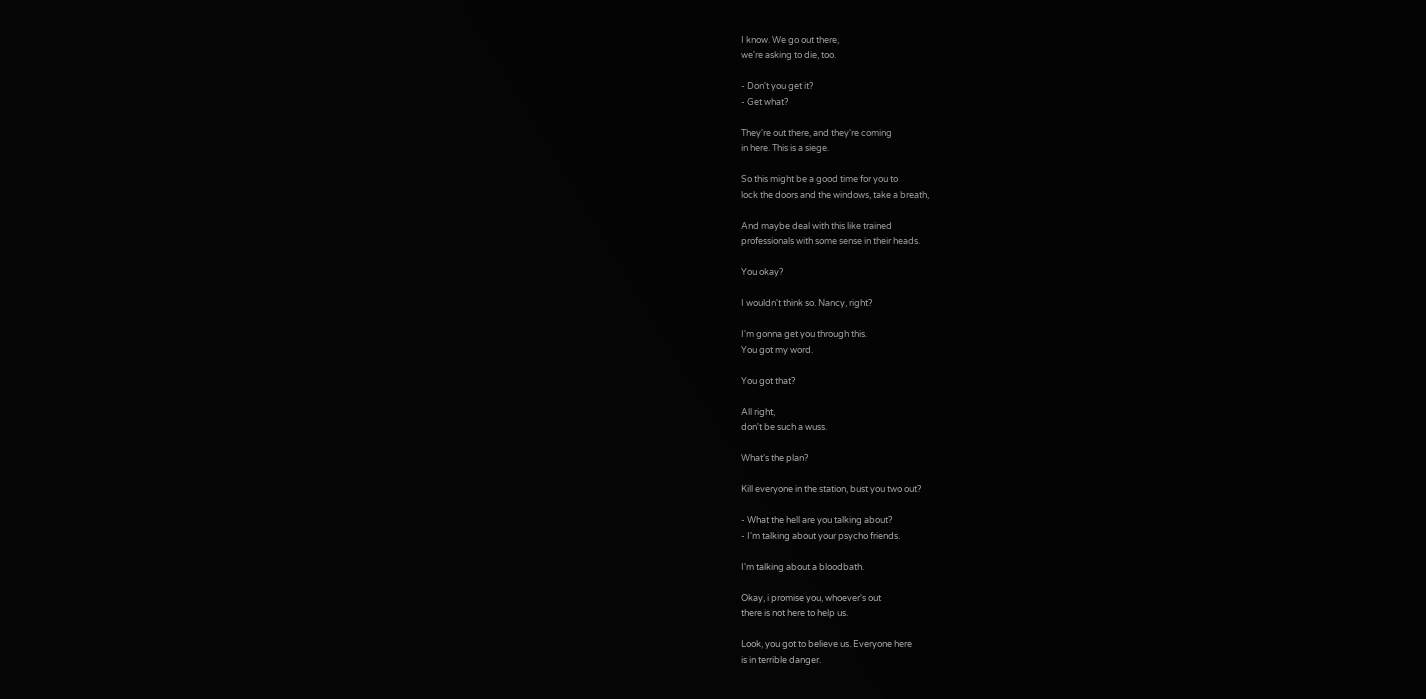I know. We go out there,
we're asking to die, too.

- Don't you get it?
- Get what?

They're out there, and they're coming
in here. This is a siege.

So this might be a good time for you to
lock the doors and the windows, take a breath,

And maybe deal with this like trained
professionals with some sense in their heads.

You okay?

I wouldn't think so. Nancy, right?

I'm gonna get you through this.
You got my word.

You got that?

All right,
don't be such a wuss.

What's the plan?

Kill everyone in the station, bust you two out?

- What the hell are you talking about?
- I'm talking about your psycho friends.

I'm talking about a bloodbath.

Okay, i promise you, whoever's out
there is not here to help us.

Look, you got to believe us. Everyone here
is in terrible danger.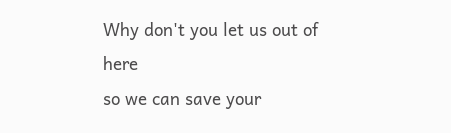Why don't you let us out of here
so we can save your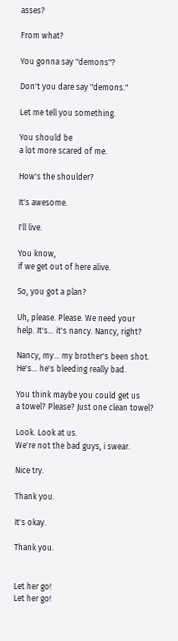asses?

From what?

You gonna say "demons"?

Don't you dare say "demons."

Let me tell you something.

You should be
a lot more scared of me.

How's the shoulder?

It's awesome.

I'll live.

You know,
if we get out of here alive.

So, you got a plan?

Uh, please. Please. We need your
help. It's... it's nancy. Nancy, right?

Nancy, my... my brother's been shot.
He's... he's bleeding really bad.

You think maybe you could get us
a towel? Please? Just one clean towel?

Look. Look at us.
We're not the bad guys, i swear.

Nice try.

Thank you.

It's okay.

Thank you.


Let her go!
Let her go!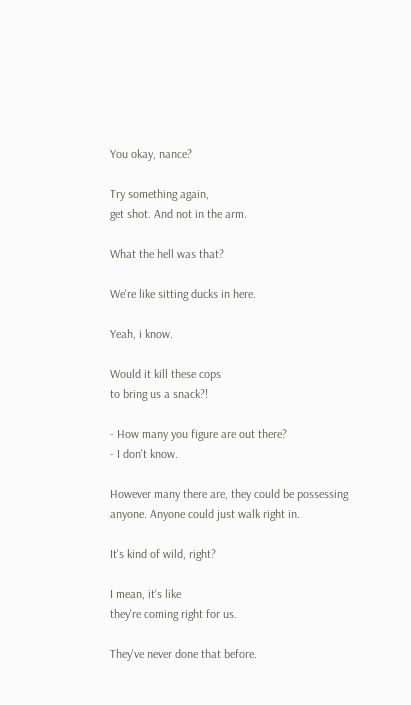You okay, nance?

Try something again,
get shot. And not in the arm.

What the hell was that?

We're like sitting ducks in here.

Yeah, i know.

Would it kill these cops
to bring us a snack?!

- How many you figure are out there?
- I don't know.

However many there are, they could be possessing
anyone. Anyone could just walk right in.

It's kind of wild, right?

I mean, it's like
they're coming right for us.

They've never done that before.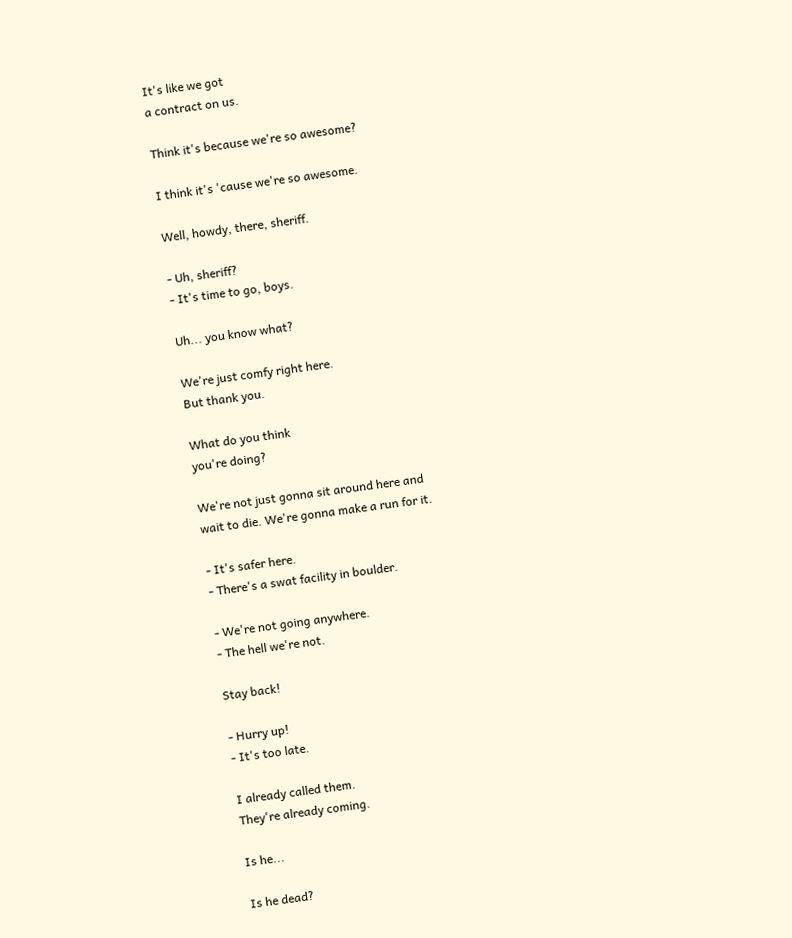It's like we got
a contract on us.

Think it's because we're so awesome?

I think it's 'cause we're so awesome.

Well, howdy, there, sheriff.

- Uh, sheriff?
- It's time to go, boys.

Uh... you know what?

We're just comfy right here.
But thank you.

What do you think
you're doing?

We're not just gonna sit around here and
wait to die. We're gonna make a run for it.

- It's safer here.
- There's a swat facility in boulder.

- We're not going anywhere.
- The hell we're not.

Stay back!

- Hurry up!
- It's too late.

I already called them.
They're already coming.

Is he...

Is he dead?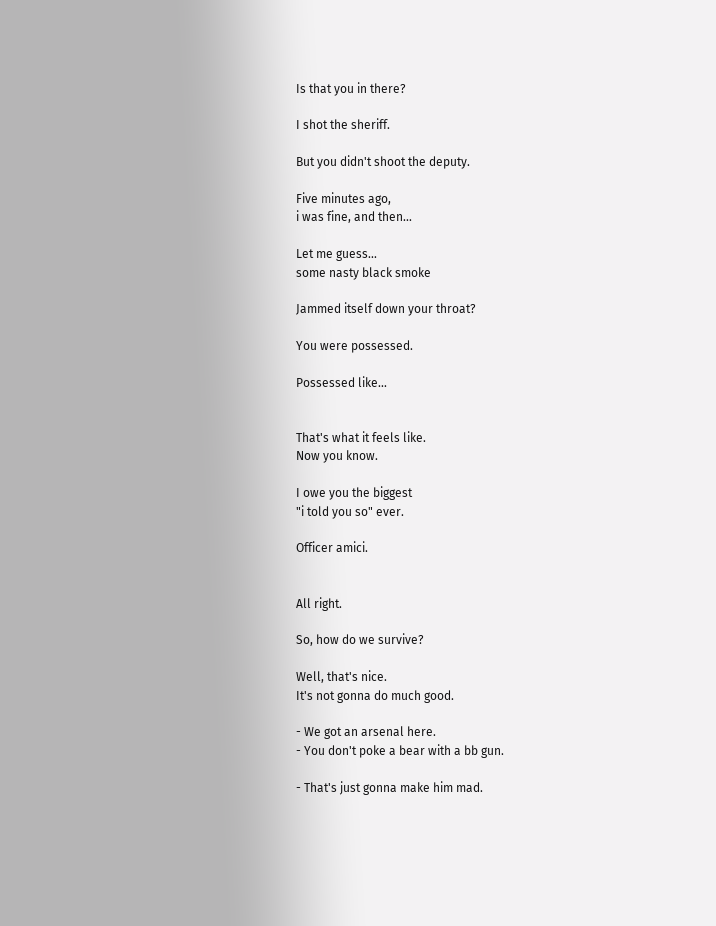Is that you in there?

I shot the sheriff.

But you didn't shoot the deputy.

Five minutes ago,
i was fine, and then...

Let me guess...
some nasty black smoke

Jammed itself down your throat?

You were possessed.

Possessed like...


That's what it feels like.
Now you know.

I owe you the biggest
"i told you so" ever.

Officer amici.


All right.

So, how do we survive?

Well, that's nice.
It's not gonna do much good.

- We got an arsenal here.
- You don't poke a bear with a bb gun.

- That's just gonna make him mad.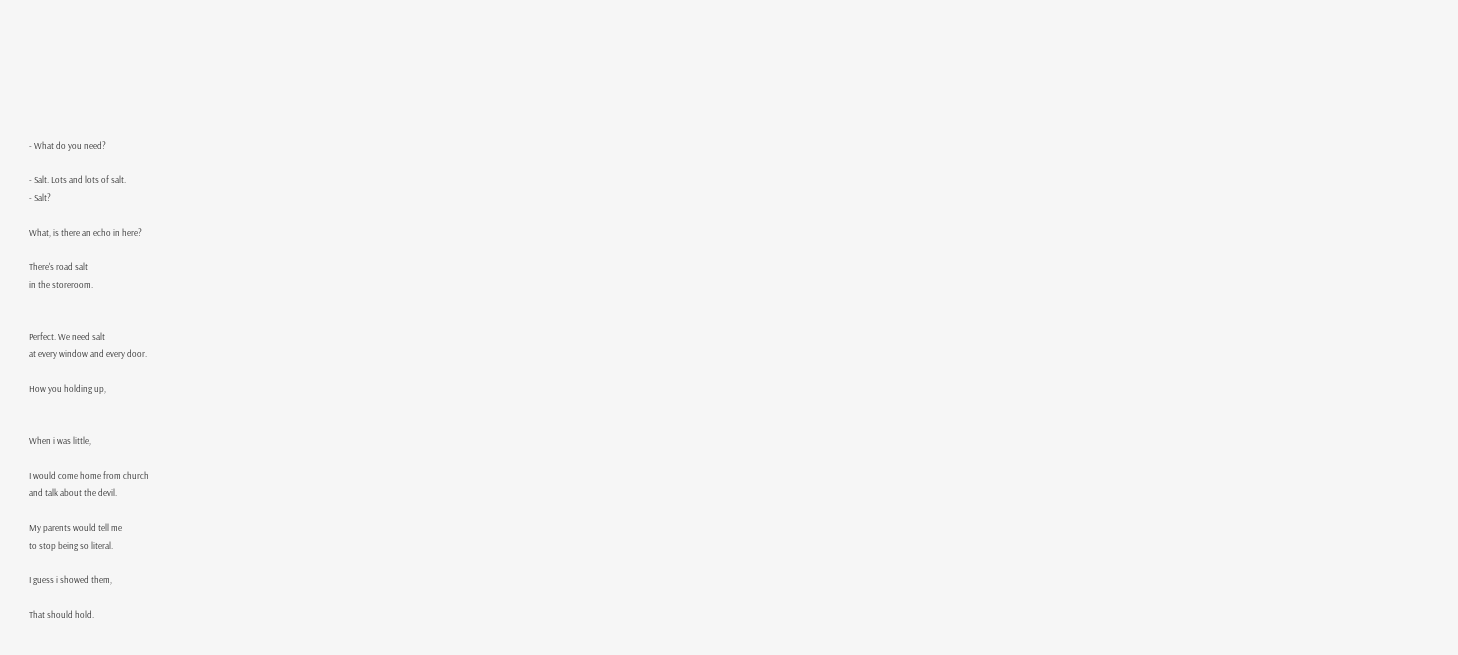- What do you need?

- Salt. Lots and lots of salt.
- Salt?

What, is there an echo in here?

There's road salt
in the storeroom.


Perfect. We need salt
at every window and every door.

How you holding up,


When i was little,

I would come home from church
and talk about the devil.

My parents would tell me
to stop being so literal.

I guess i showed them,

That should hold.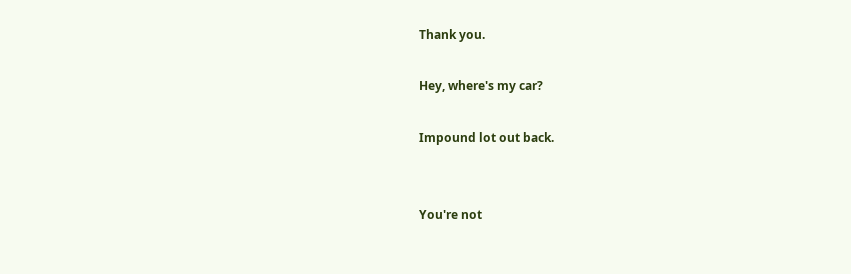Thank you.

Hey, where's my car?

Impound lot out back.


You're not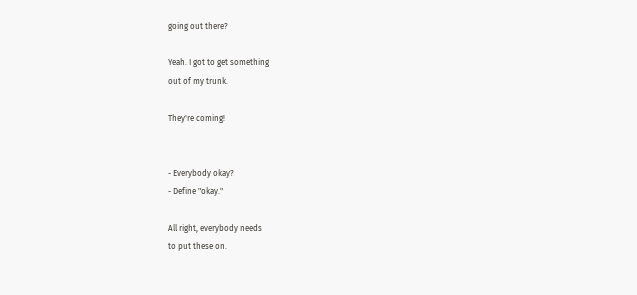going out there?

Yeah. I got to get something
out of my trunk.

They're coming!


- Everybody okay?
- Define "okay."

All right, everybody needs
to put these on.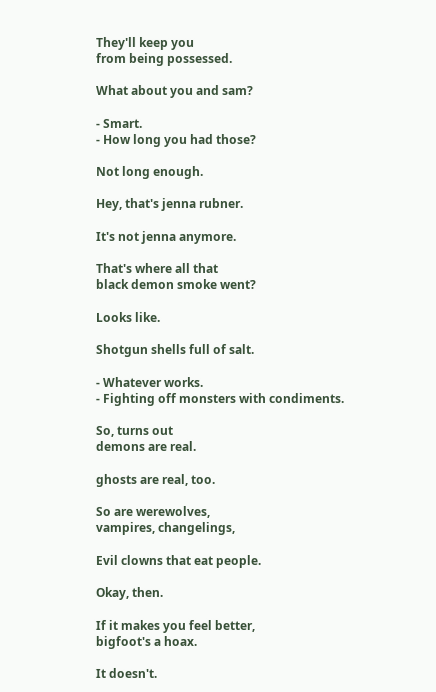They'll keep you
from being possessed.

What about you and sam?

- Smart.
- How long you had those?

Not long enough.

Hey, that's jenna rubner.

It's not jenna anymore.

That's where all that
black demon smoke went?

Looks like.

Shotgun shells full of salt.

- Whatever works.
- Fighting off monsters with condiments.

So, turns out
demons are real.

ghosts are real, too.

So are werewolves,
vampires, changelings,

Evil clowns that eat people.

Okay, then.

If it makes you feel better,
bigfoot's a hoax.

It doesn't.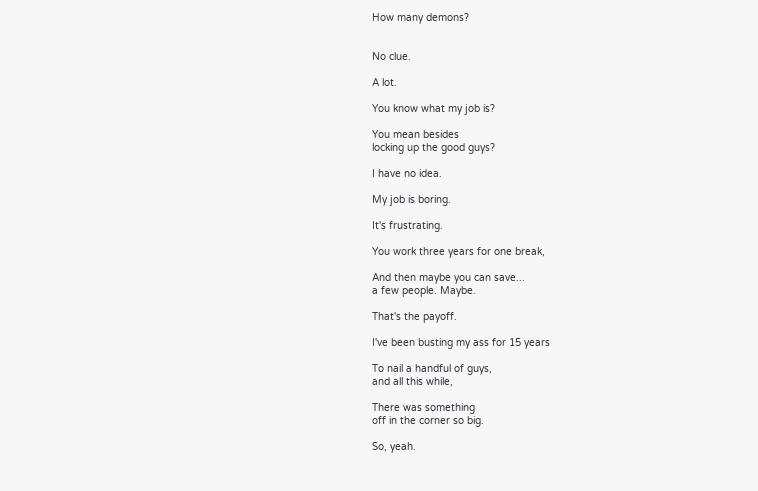How many demons?


No clue.

A lot.

You know what my job is?

You mean besides
locking up the good guys?

I have no idea.

My job is boring.

It's frustrating.

You work three years for one break,

And then maybe you can save...
a few people. Maybe.

That's the payoff.

I've been busting my ass for 15 years

To nail a handful of guys,
and all this while,

There was something
off in the corner so big.

So, yeah.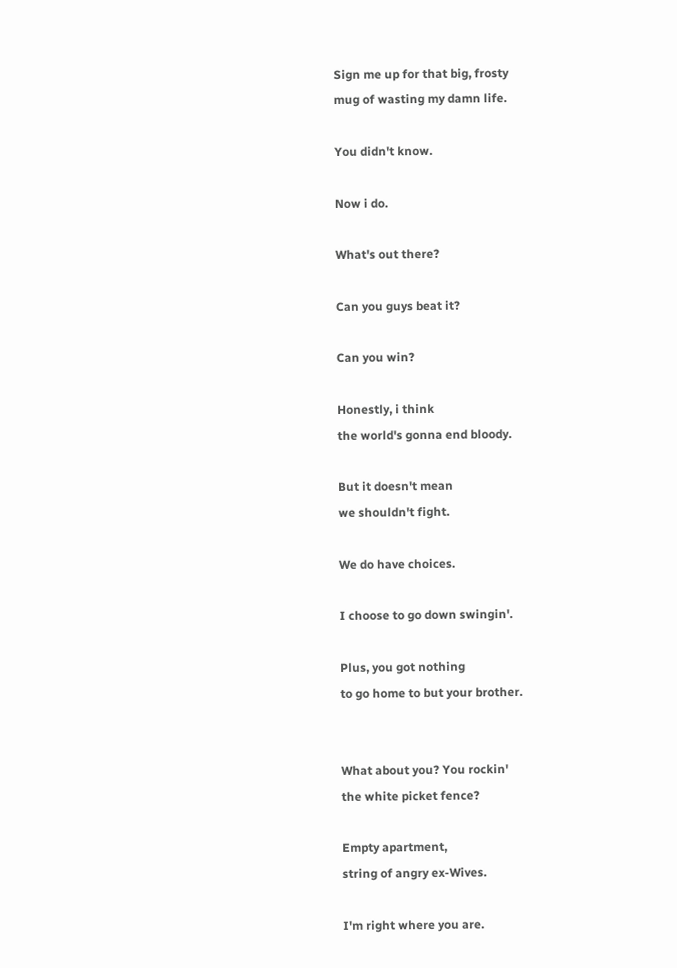Sign me up for that big, frosty
mug of wasting my damn life.

You didn't know.

Now i do.

What's out there?

Can you guys beat it?

Can you win?

Honestly, i think
the world's gonna end bloody.

But it doesn't mean
we shouldn't fight.

We do have choices.

I choose to go down swingin'.

Plus, you got nothing
to go home to but your brother.


What about you? You rockin'
the white picket fence?

Empty apartment,
string of angry ex-Wives.

I'm right where you are.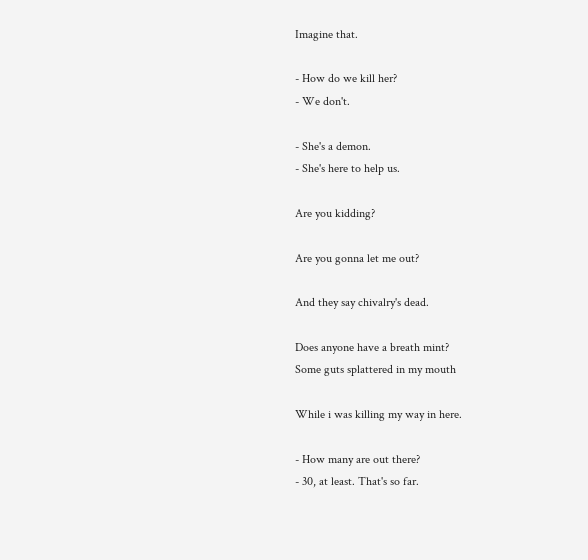Imagine that.

- How do we kill her?
- We don't.

- She's a demon.
- She's here to help us.

Are you kidding?

Are you gonna let me out?

And they say chivalry's dead.

Does anyone have a breath mint?
Some guts splattered in my mouth

While i was killing my way in here.

- How many are out there?
- 30, at least. That's so far.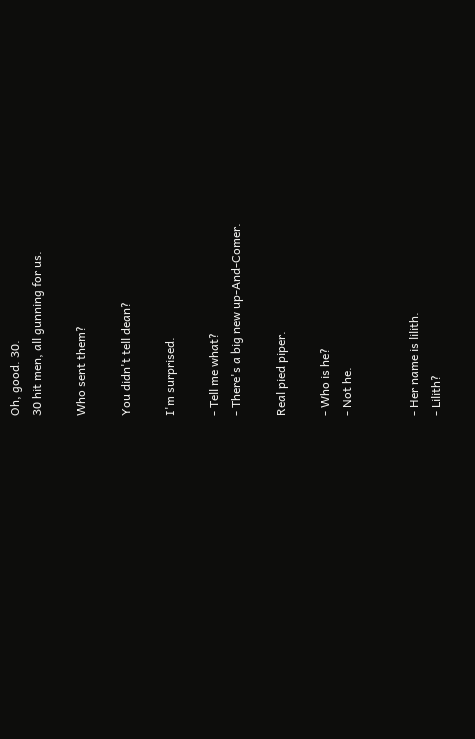Oh, good. 30.
30 hit men, all gunning for us.

Who sent them?

You didn't tell dean?

I'm surprised.

- Tell me what?
- There's a big new up-And-Comer.

Real pied piper.

- Who is he?
- Not he.


- Her name is lilith.
- Lilith?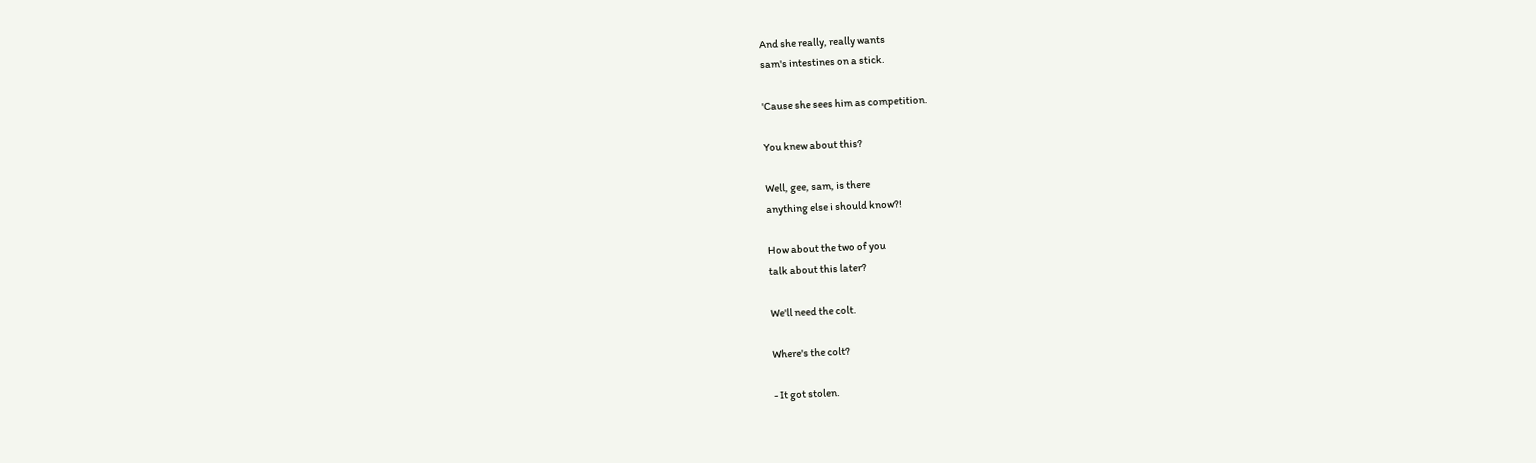And she really, really wants
sam's intestines on a stick.

'Cause she sees him as competition.

You knew about this?

Well, gee, sam, is there
anything else i should know?!

How about the two of you
talk about this later?

We'll need the colt.

Where's the colt?

- It got stolen.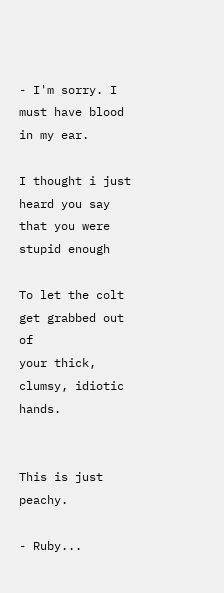- I'm sorry. I must have blood in my ear.

I thought i just heard you say
that you were stupid enough

To let the colt get grabbed out of
your thick, clumsy, idiotic hands.


This is just peachy.

- Ruby...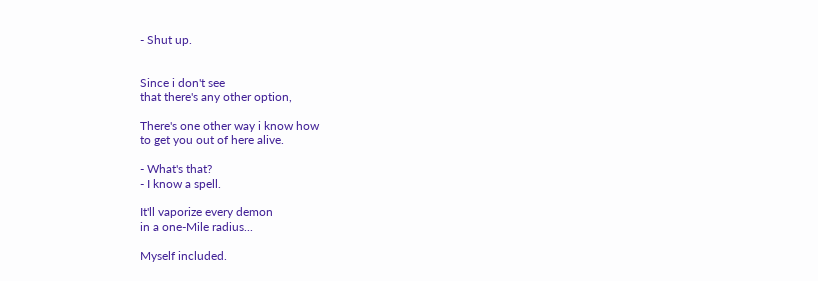- Shut up.


Since i don't see
that there's any other option,

There's one other way i know how
to get you out of here alive.

- What's that?
- I know a spell.

It'll vaporize every demon
in a one-Mile radius...

Myself included.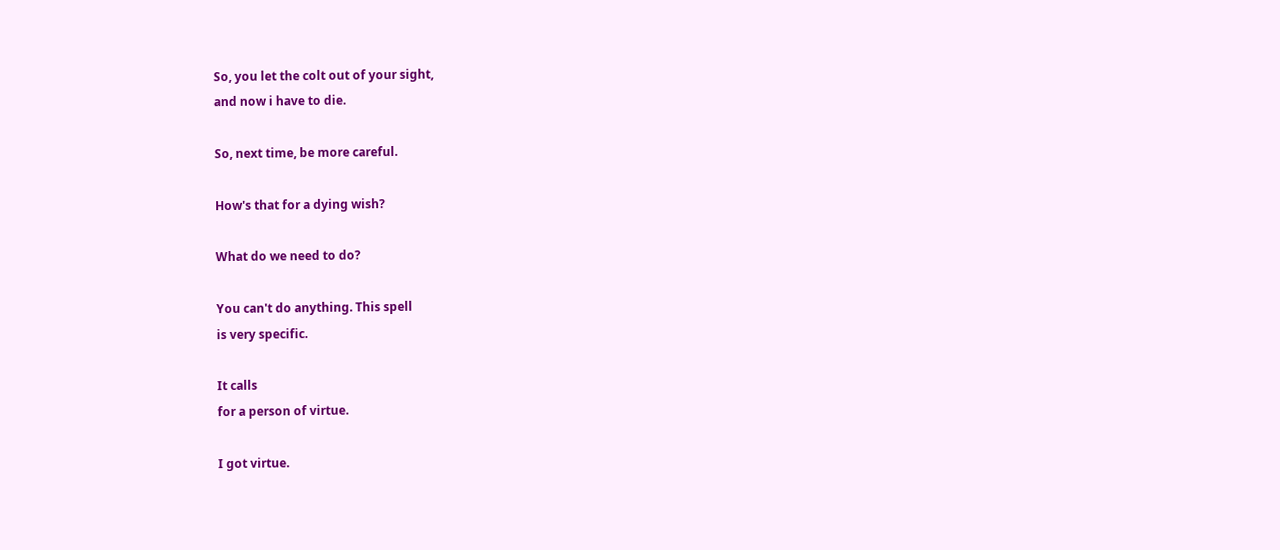So, you let the colt out of your sight,
and now i have to die.

So, next time, be more careful.

How's that for a dying wish?

What do we need to do?

You can't do anything. This spell
is very specific.

It calls
for a person of virtue.

I got virtue.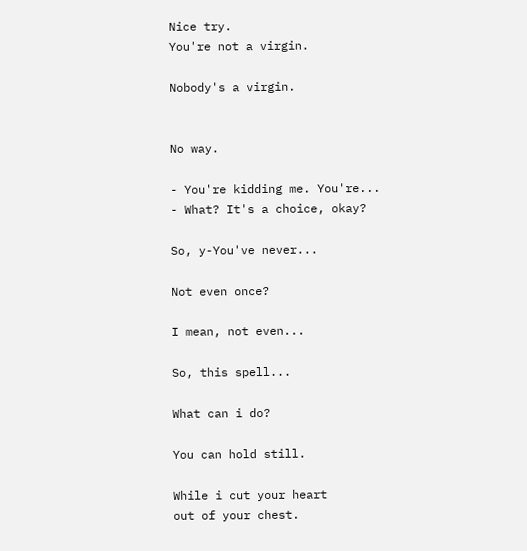Nice try.
You're not a virgin.

Nobody's a virgin.


No way.

- You're kidding me. You're...
- What? It's a choice, okay?

So, y-You've never...

Not even once?

I mean, not even...

So, this spell...

What can i do?

You can hold still.

While i cut your heart
out of your chest.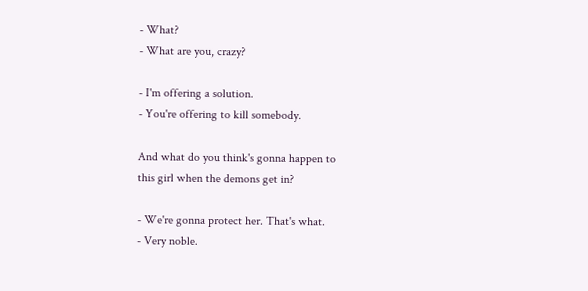- What?
- What are you, crazy?

- I'm offering a solution.
- You're offering to kill somebody.

And what do you think's gonna happen to
this girl when the demons get in?

- We're gonna protect her. That's what.
- Very noble.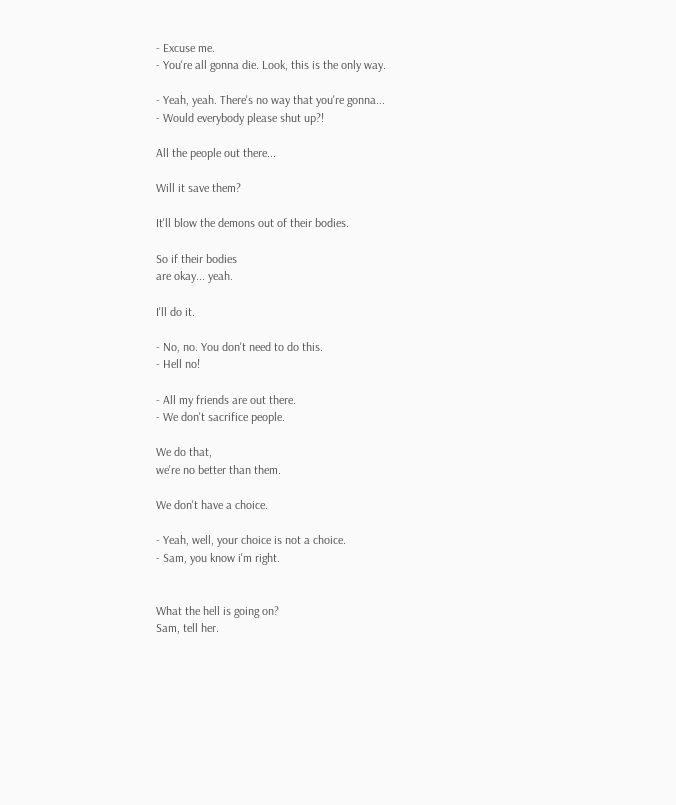- Excuse me.
- You're all gonna die. Look, this is the only way.

- Yeah, yeah. There's no way that you're gonna...
- Would everybody please shut up?!

All the people out there...

Will it save them?

It'll blow the demons out of their bodies.

So if their bodies
are okay... yeah.

I'll do it.

- No, no. You don't need to do this.
- Hell no!

- All my friends are out there.
- We don't sacrifice people.

We do that,
we're no better than them.

We don't have a choice.

- Yeah, well, your choice is not a choice.
- Sam, you know i'm right.


What the hell is going on?
Sam, tell her.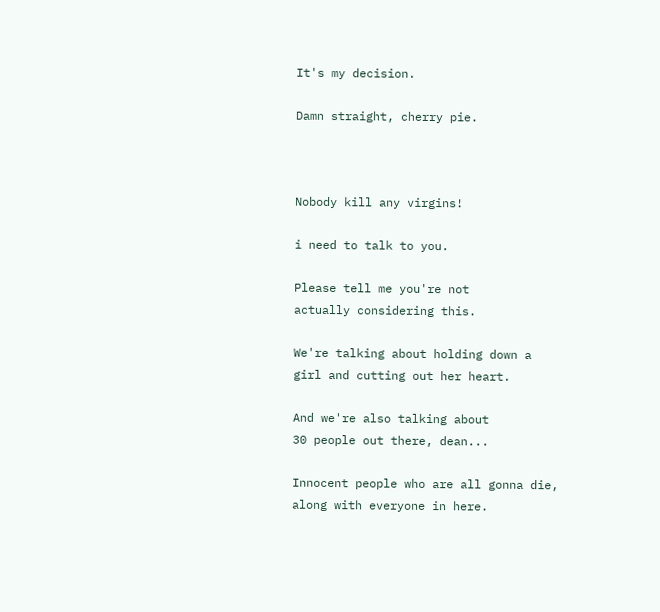It's my decision.

Damn straight, cherry pie.



Nobody kill any virgins!

i need to talk to you.

Please tell me you're not
actually considering this.

We're talking about holding down a
girl and cutting out her heart.

And we're also talking about
30 people out there, dean...

Innocent people who are all gonna die,
along with everyone in here.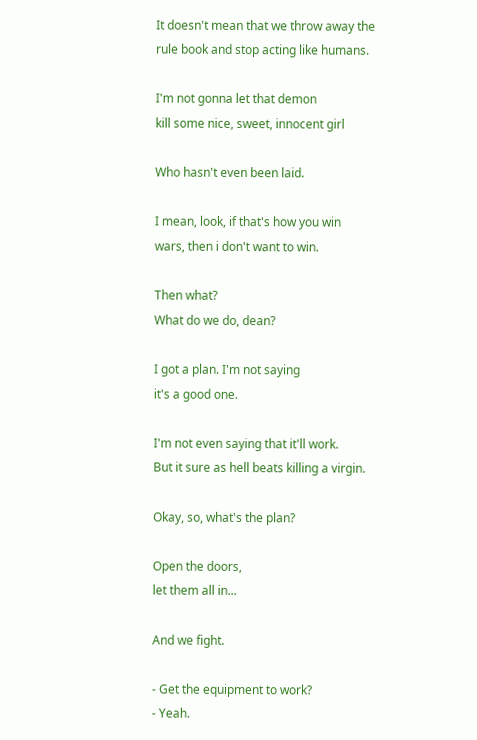It doesn't mean that we throw away the
rule book and stop acting like humans.

I'm not gonna let that demon
kill some nice, sweet, innocent girl

Who hasn't even been laid.

I mean, look, if that's how you win
wars, then i don't want to win.

Then what?
What do we do, dean?

I got a plan. I'm not saying
it's a good one.

I'm not even saying that it'll work.
But it sure as hell beats killing a virgin.

Okay, so, what's the plan?

Open the doors,
let them all in...

And we fight.

- Get the equipment to work?
- Yeah.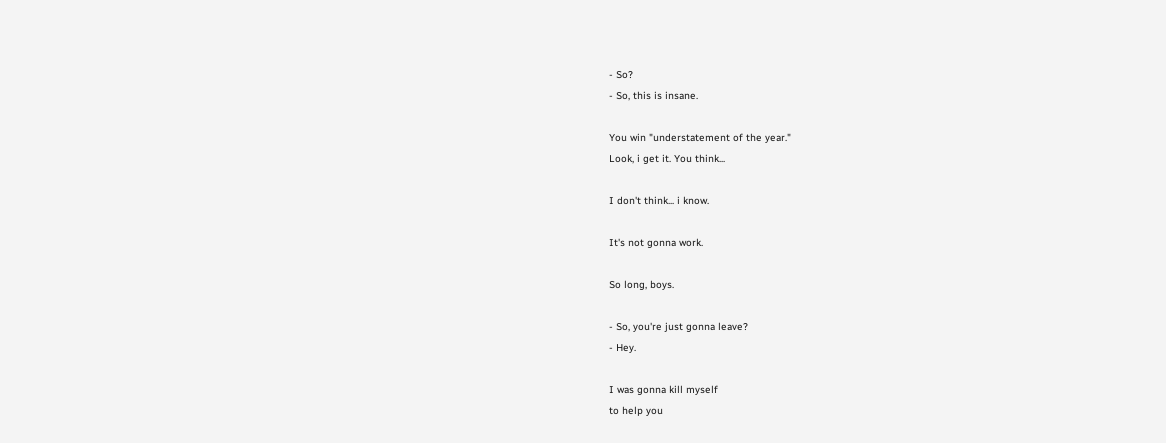- So?
- So, this is insane.

You win "understatement of the year."
Look, i get it. You think...

I don't think... i know.

It's not gonna work.

So long, boys.

- So, you're just gonna leave?
- Hey.

I was gonna kill myself
to help you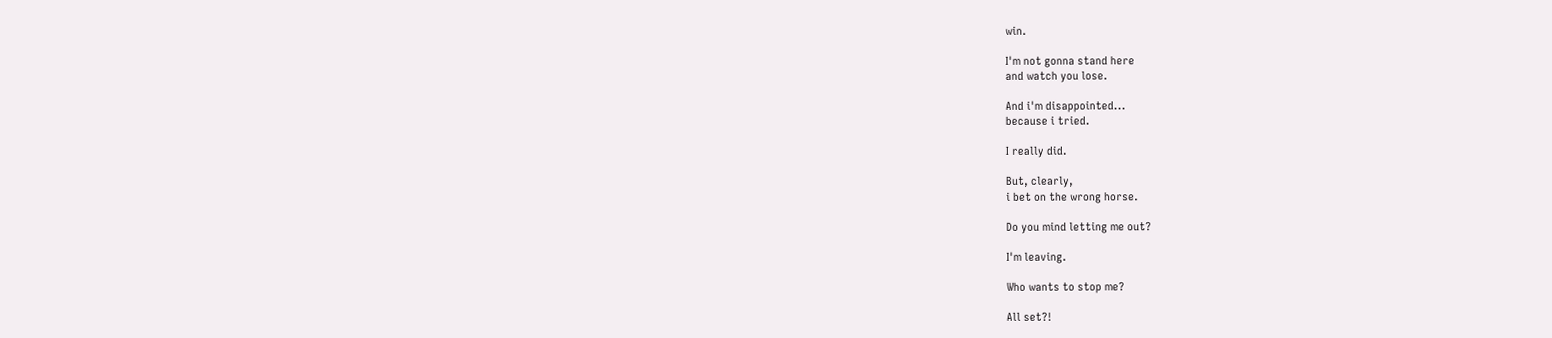win.

I'm not gonna stand here
and watch you lose.

And i'm disappointed...
because i tried.

I really did.

But, clearly,
i bet on the wrong horse.

Do you mind letting me out?

I'm leaving.

Who wants to stop me?

All set?!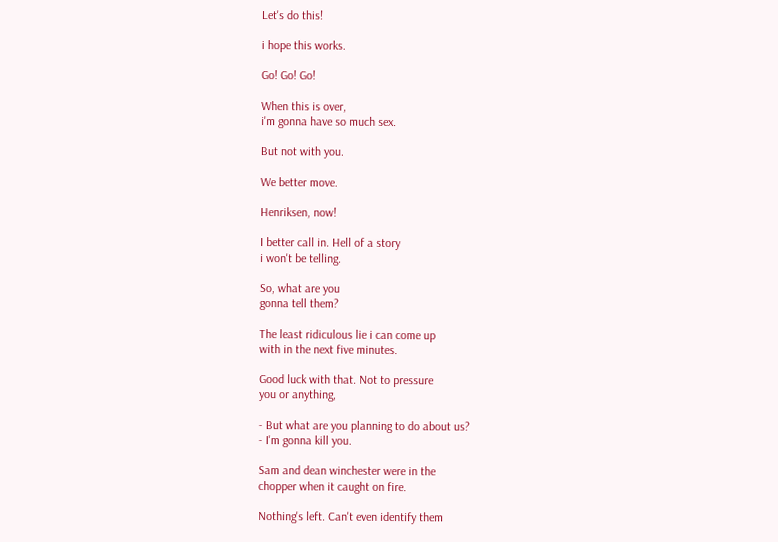Let's do this!

i hope this works.

Go! Go! Go!

When this is over,
i'm gonna have so much sex.

But not with you.

We better move.

Henriksen, now!

I better call in. Hell of a story
i won't be telling.

So, what are you
gonna tell them?

The least ridiculous lie i can come up
with in the next five minutes.

Good luck with that. Not to pressure
you or anything,

- But what are you planning to do about us?
- I'm gonna kill you.

Sam and dean winchester were in the
chopper when it caught on fire.

Nothing's left. Can't even identify them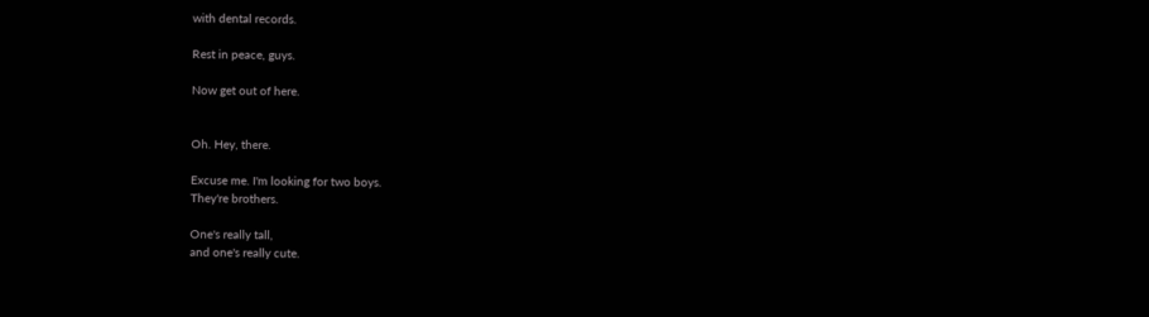with dental records.

Rest in peace, guys.

Now get out of here.


Oh. Hey, there.

Excuse me. I'm looking for two boys.
They're brothers.

One's really tall,
and one's really cute.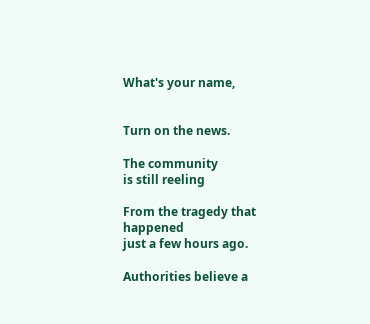What's your name,


Turn on the news.

The community
is still reeling

From the tragedy that happened
just a few hours ago.

Authorities believe a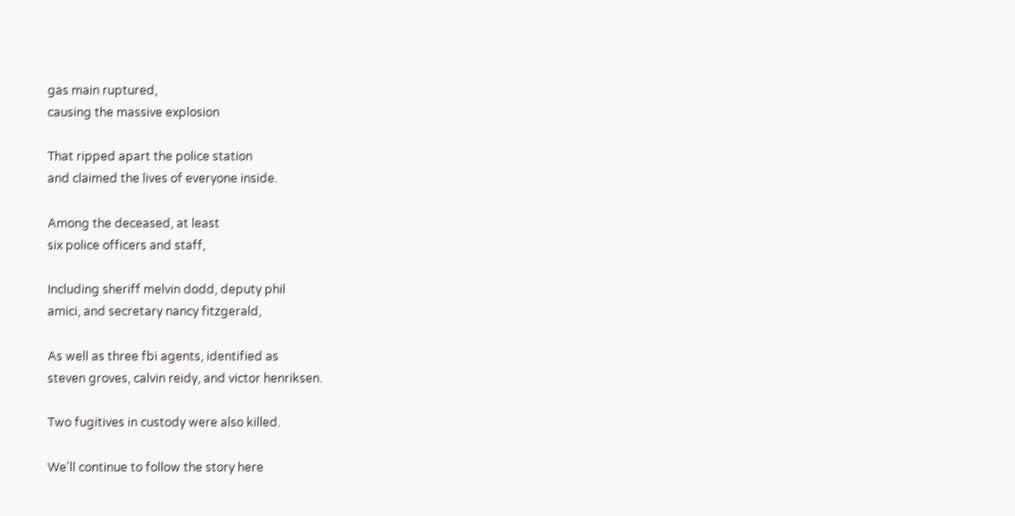gas main ruptured,
causing the massive explosion

That ripped apart the police station
and claimed the lives of everyone inside.

Among the deceased, at least
six police officers and staff,

Including sheriff melvin dodd, deputy phil
amici, and secretary nancy fitzgerald,

As well as three fbi agents, identified as
steven groves, calvin reidy, and victor henriksen.

Two fugitives in custody were also killed.

We'll continue to follow the story here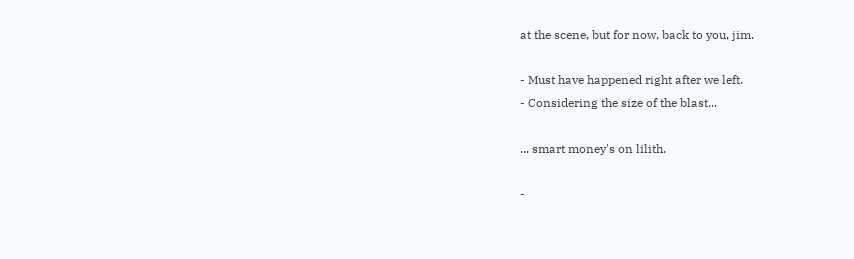at the scene, but for now, back to you, jim.

- Must have happened right after we left.
- Considering the size of the blast...

... smart money's on lilith.

-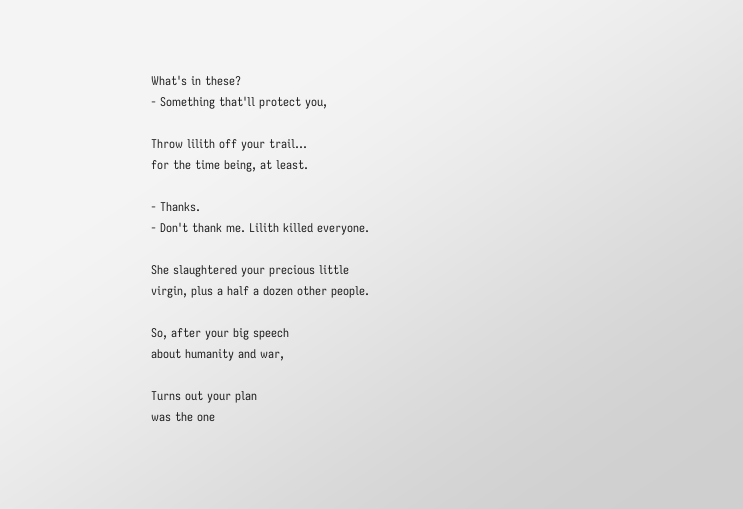What's in these?
- Something that'll protect you,

Throw lilith off your trail...
for the time being, at least.

- Thanks.
- Don't thank me. Lilith killed everyone.

She slaughtered your precious little
virgin, plus a half a dozen other people.

So, after your big speech
about humanity and war,

Turns out your plan
was the one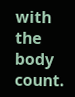with the body count.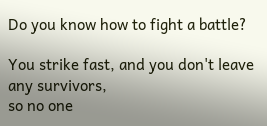Do you know how to fight a battle?

You strike fast, and you don't leave any survivors,
so no one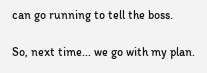can go running to tell the boss.

So, next time... we go with my plan.